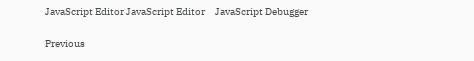JavaScript Editor JavaScript Editor     JavaScript Debugger

Previous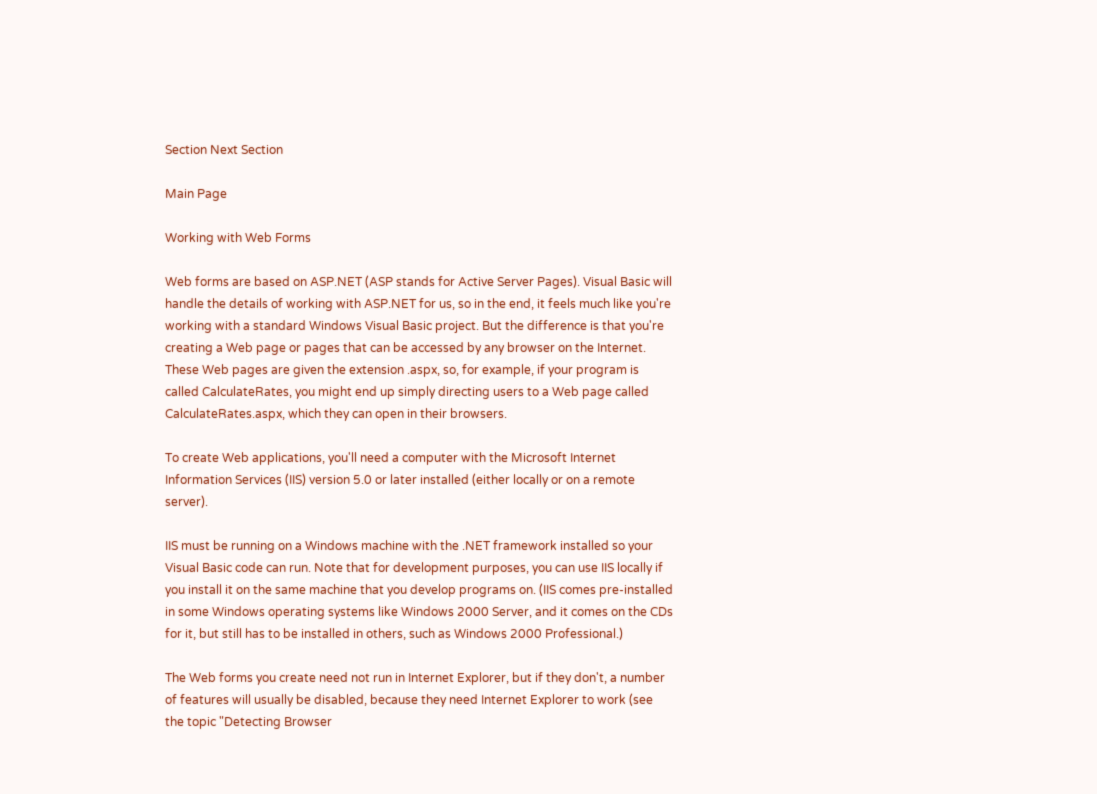Section Next Section

Main Page

Working with Web Forms

Web forms are based on ASP.NET (ASP stands for Active Server Pages). Visual Basic will handle the details of working with ASP.NET for us, so in the end, it feels much like you're working with a standard Windows Visual Basic project. But the difference is that you're creating a Web page or pages that can be accessed by any browser on the Internet. These Web pages are given the extension .aspx, so, for example, if your program is called CalculateRates, you might end up simply directing users to a Web page called CalculateRates.aspx, which they can open in their browsers.

To create Web applications, you'll need a computer with the Microsoft Internet Information Services (IIS) version 5.0 or later installed (either locally or on a remote server).

IIS must be running on a Windows machine with the .NET framework installed so your Visual Basic code can run. Note that for development purposes, you can use IIS locally if you install it on the same machine that you develop programs on. (IIS comes pre-installed in some Windows operating systems like Windows 2000 Server, and it comes on the CDs for it, but still has to be installed in others, such as Windows 2000 Professional.)

The Web forms you create need not run in Internet Explorer, but if they don't, a number of features will usually be disabled, because they need Internet Explorer to work (see the topic "Detecting Browser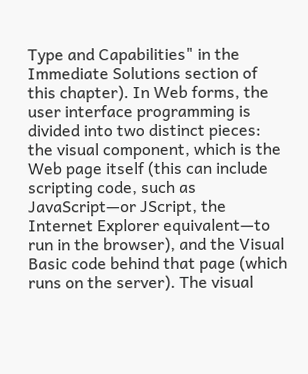Type and Capabilities" in the Immediate Solutions section of this chapter). In Web forms, the user interface programming is divided into two distinct pieces: the visual component, which is the Web page itself (this can include scripting code, such as JavaScript—or JScript, the Internet Explorer equivalent—to run in the browser), and the Visual Basic code behind that page (which runs on the server). The visual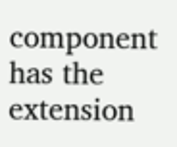component has the extension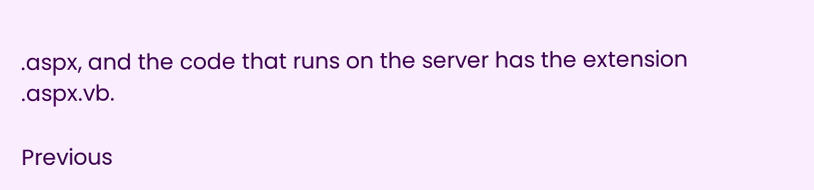.aspx, and the code that runs on the server has the extension .aspx.vb.

Previous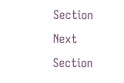Section Next Section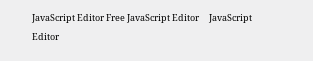JavaScript Editor Free JavaScript Editor     JavaScript Editor